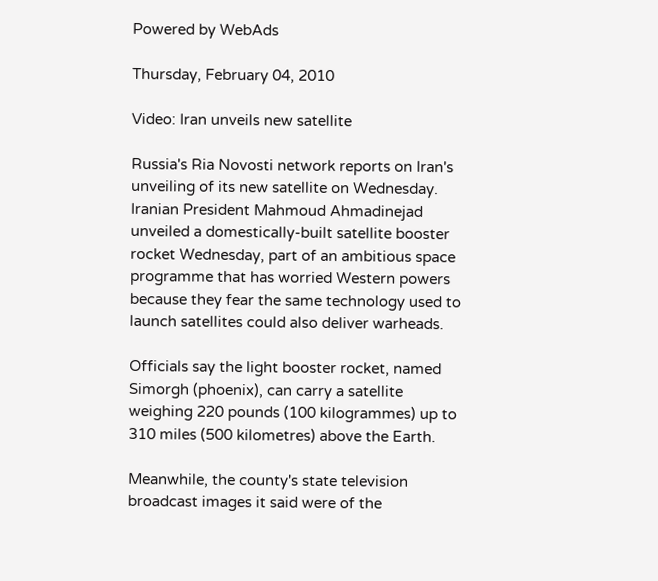Powered by WebAds

Thursday, February 04, 2010

Video: Iran unveils new satellite

Russia's Ria Novosti network reports on Iran's unveiling of its new satellite on Wednesday.
Iranian President Mahmoud Ahmadinejad unveiled a domestically-built satellite booster rocket Wednesday, part of an ambitious space programme that has worried Western powers because they fear the same technology used to launch satellites could also deliver warheads.

Officials say the light booster rocket, named Simorgh (phoenix), can carry a satellite weighing 220 pounds (100 kilogrammes) up to 310 miles (500 kilometres) above the Earth.

Meanwhile, the county's state television broadcast images it said were of the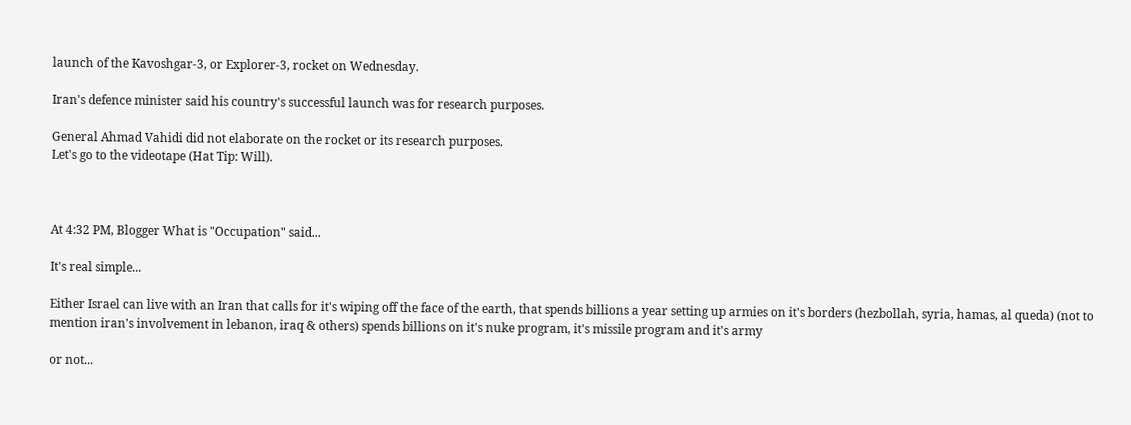launch of the Kavoshgar-3, or Explorer-3, rocket on Wednesday.

Iran's defence minister said his country's successful launch was for research purposes.

General Ahmad Vahidi did not elaborate on the rocket or its research purposes.
Let's go to the videotape (Hat Tip: Will).



At 4:32 PM, Blogger What is "Occupation" said...

It's real simple...

Either Israel can live with an Iran that calls for it's wiping off the face of the earth, that spends billions a year setting up armies on it's borders (hezbollah, syria, hamas, al queda) (not to mention iran's involvement in lebanon, iraq & others) spends billions on it's nuke program, it's missile program and it's army

or not...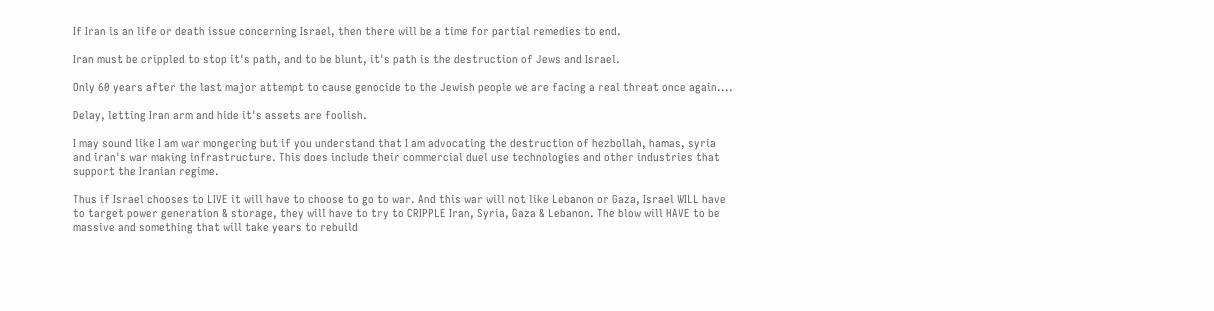If Iran is an life or death issue concerning Israel, then there will be a time for partial remedies to end.

Iran must be crippled to stop it's path, and to be blunt, it's path is the destruction of Jews and Israel.

Only 60 years after the last major attempt to cause genocide to the Jewish people we are facing a real threat once again....

Delay, letting Iran arm and hide it's assets are foolish.

I may sound like I am war mongering but if you understand that I am advocating the destruction of hezbollah, hamas, syria and iran's war making infrastructure. This does include their commercial duel use technologies and other industries that support the Iranian regime.

Thus if Israel chooses to LIVE it will have to choose to go to war. And this war will not like Lebanon or Gaza, Israel WILL have to target power generation & storage, they will have to try to CRIPPLE Iran, Syria, Gaza & Lebanon. The blow will HAVE to be massive and something that will take years to rebuild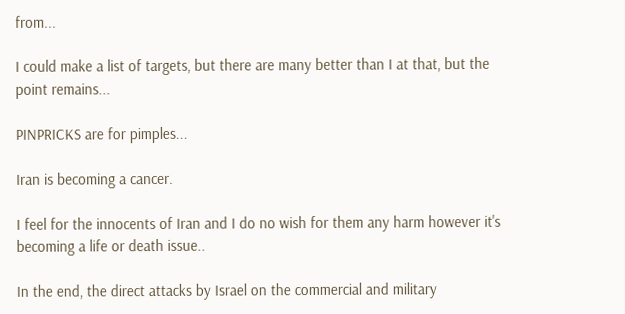from...

I could make a list of targets, but there are many better than I at that, but the point remains...

PINPRICKS are for pimples...

Iran is becoming a cancer.

I feel for the innocents of Iran and I do no wish for them any harm however it's becoming a life or death issue..

In the end, the direct attacks by Israel on the commercial and military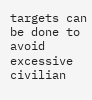targets can be done to avoid excessive civilian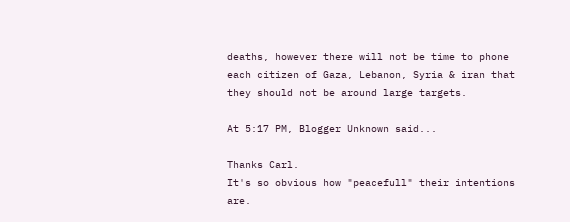deaths, however there will not be time to phone each citizen of Gaza, Lebanon, Syria & iran that they should not be around large targets.

At 5:17 PM, Blogger Unknown said...

Thanks Carl.
It's so obvious how "peacefull" their intentions are.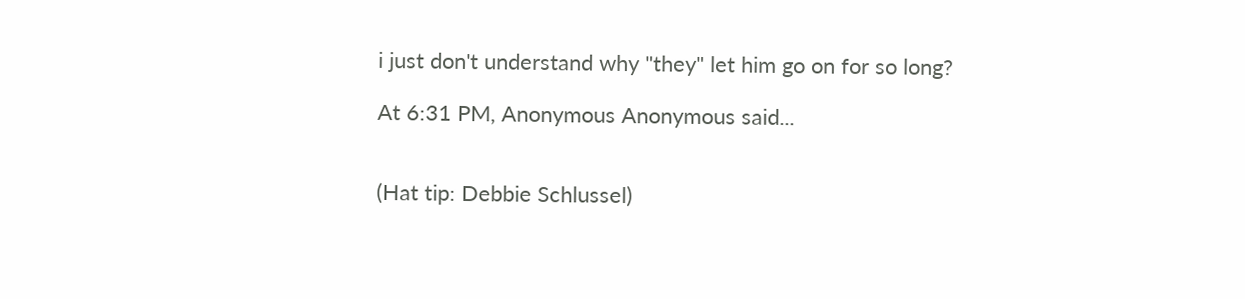i just don't understand why "they" let him go on for so long?

At 6:31 PM, Anonymous Anonymous said...


(Hat tip: Debbie Schlussel)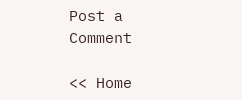Post a Comment

<< Home